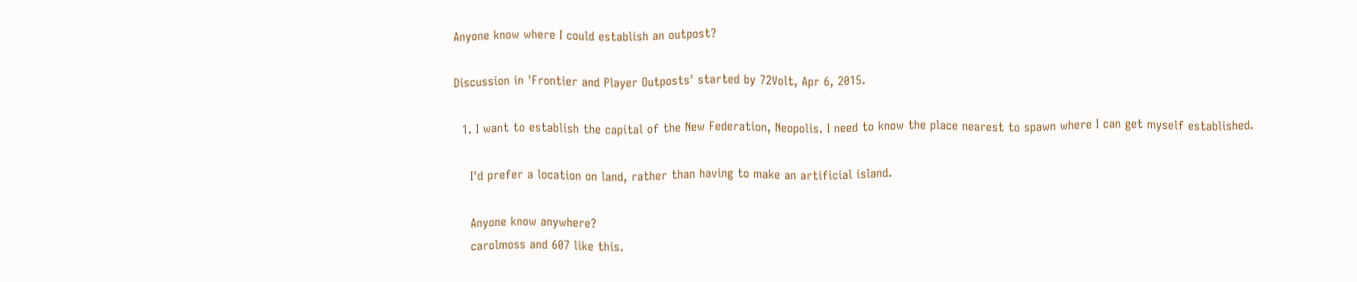Anyone know where I could establish an outpost?

Discussion in 'Frontier and Player Outposts' started by 72Volt, Apr 6, 2015.

  1. I want to establish the capital of the New Federation, Neopolis. I need to know the place nearest to spawn where I can get myself established.

    I'd prefer a location on land, rather than having to make an artificial island.

    Anyone know anywhere?
    carolmoss and 607 like this.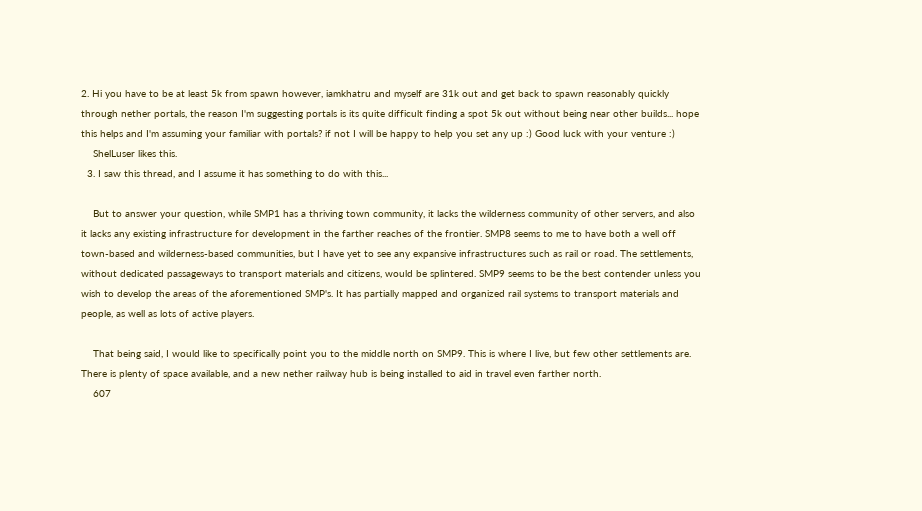2. Hi you have to be at least 5k from spawn however, iamkhatru and myself are 31k out and get back to spawn reasonably quickly through nether portals, the reason I'm suggesting portals is its quite difficult finding a spot 5k out without being near other builds... hope this helps and I'm assuming your familiar with portals? if not I will be happy to help you set any up :) Good luck with your venture :)
    ShelLuser likes this.
  3. I saw this thread, and I assume it has something to do with this...

    But to answer your question, while SMP1 has a thriving town community, it lacks the wilderness community of other servers, and also it lacks any existing infrastructure for development in the farther reaches of the frontier. SMP8 seems to me to have both a well off town-based and wilderness-based communities, but I have yet to see any expansive infrastructures such as rail or road. The settlements, without dedicated passageways to transport materials and citizens, would be splintered. SMP9 seems to be the best contender unless you wish to develop the areas of the aforementioned SMP's. It has partially mapped and organized rail systems to transport materials and people, as well as lots of active players.

    That being said, I would like to specifically point you to the middle north on SMP9. This is where I live, but few other settlements are. There is plenty of space available, and a new nether railway hub is being installed to aid in travel even farther north.
    607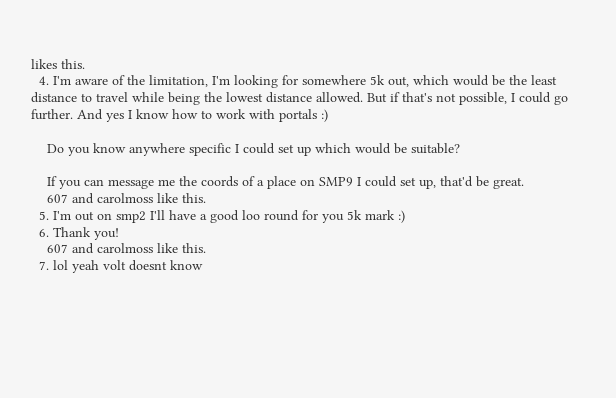likes this.
  4. I'm aware of the limitation, I'm looking for somewhere 5k out, which would be the least distance to travel while being the lowest distance allowed. But if that's not possible, I could go further. And yes I know how to work with portals :)

    Do you know anywhere specific I could set up which would be suitable?

    If you can message me the coords of a place on SMP9 I could set up, that'd be great.
    607 and carolmoss like this.
  5. I'm out on smp2 I'll have a good loo round for you 5k mark :)
  6. Thank you!
    607 and carolmoss like this.
  7. lol yeah volt doesnt know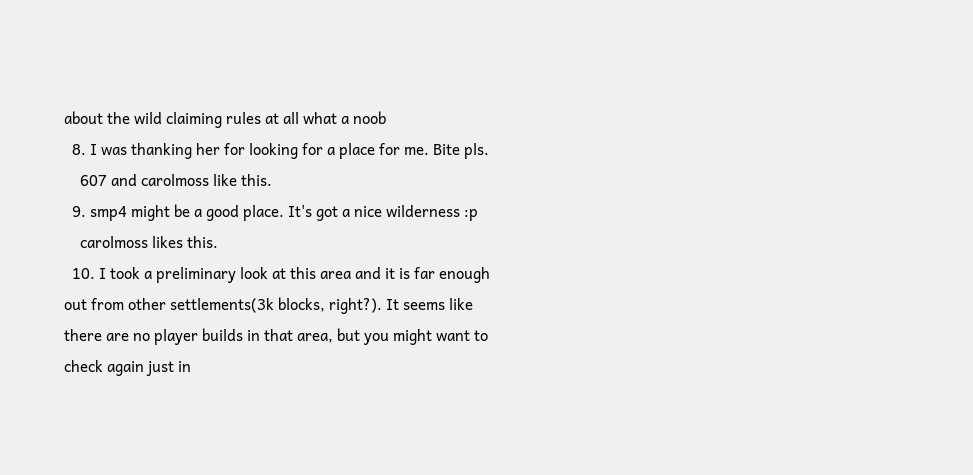about the wild claiming rules at all what a noob
  8. I was thanking her for looking for a place for me. Bite pls.
    607 and carolmoss like this.
  9. smp4 might be a good place. It's got a nice wilderness :p
    carolmoss likes this.
  10. I took a preliminary look at this area and it is far enough out from other settlements(3k blocks, right?). It seems like there are no player builds in that area, but you might want to check again just in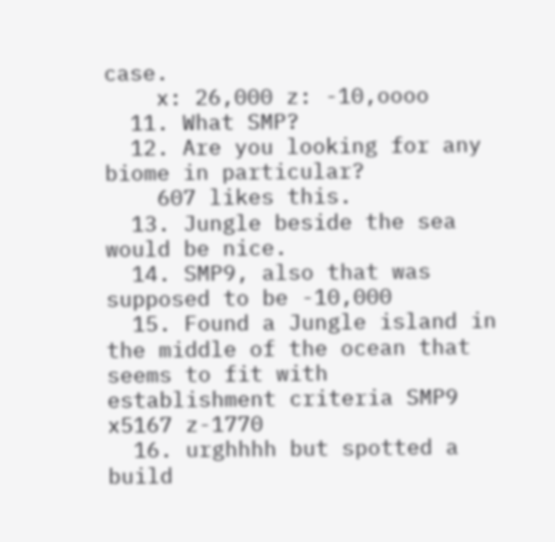case.
    x: 26,000 z: -10,oooo
  11. What SMP?
  12. Are you looking for any biome in particular?
    607 likes this.
  13. Jungle beside the sea would be nice.
  14. SMP9, also that was supposed to be -10,000
  15. Found a Jungle island in the middle of the ocean that seems to fit with establishment criteria SMP9 x5167 z-1770
  16. urghhhh but spotted a build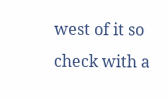west of it so check with a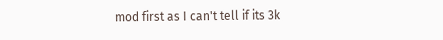mod first as I can't tell if its 3k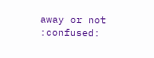away or not :confused: